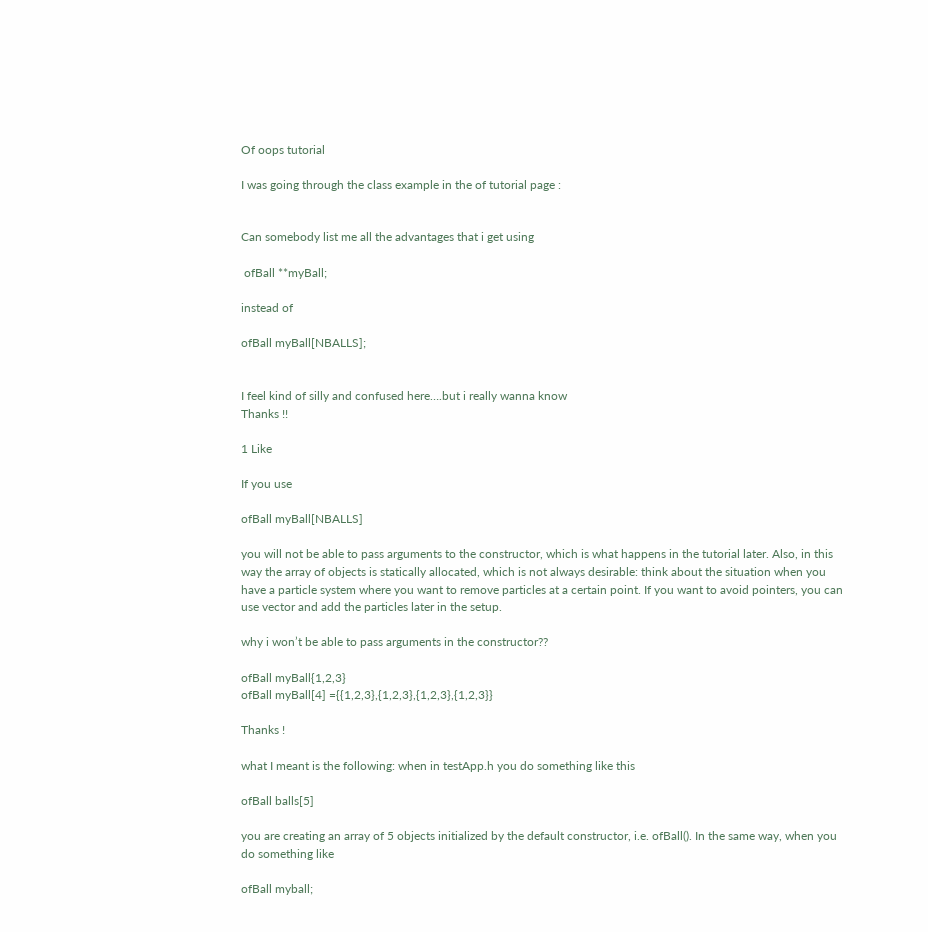Of oops tutorial

I was going through the class example in the of tutorial page :


Can somebody list me all the advantages that i get using

 ofBall **myBall;

instead of

ofBall myBall[NBALLS];


I feel kind of silly and confused here….but i really wanna know
Thanks !!

1 Like

If you use

ofBall myBall[NBALLS]

you will not be able to pass arguments to the constructor, which is what happens in the tutorial later. Also, in this way the array of objects is statically allocated, which is not always desirable: think about the situation when you have a particle system where you want to remove particles at a certain point. If you want to avoid pointers, you can use vector and add the particles later in the setup.

why i won’t be able to pass arguments in the constructor??

ofBall myBall{1,2,3}
ofBall myBall[4] ={{1,2,3},{1,2,3},{1,2,3},{1,2,3}}

Thanks !

what I meant is the following: when in testApp.h you do something like this

ofBall balls[5]

you are creating an array of 5 objects initialized by the default constructor, i.e. ofBall(). In the same way, when you do something like

ofBall myball;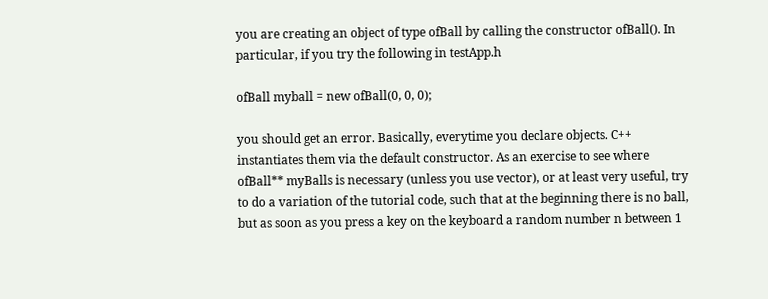you are creating an object of type ofBall by calling the constructor ofBall(). In particular, if you try the following in testApp.h

ofBall myball = new ofBall(0, 0, 0);

you should get an error. Basically, everytime you declare objects. C++ instantiates them via the default constructor. As an exercise to see where ofBall** myBalls is necessary (unless you use vector), or at least very useful, try to do a variation of the tutorial code, such that at the beginning there is no ball, but as soon as you press a key on the keyboard a random number n between 1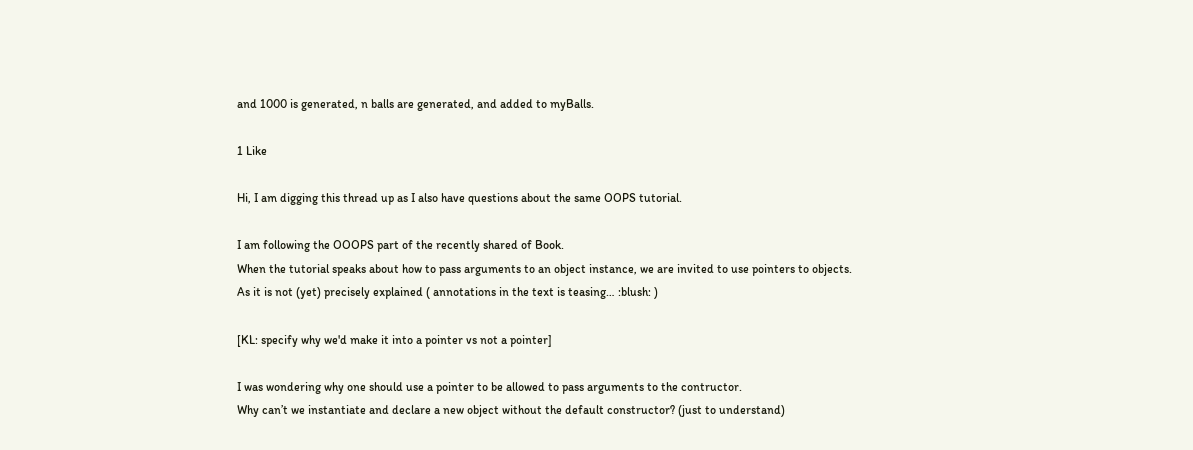and 1000 is generated, n balls are generated, and added to myBalls.

1 Like

Hi, I am digging this thread up as I also have questions about the same OOPS tutorial.

I am following the OOOPS part of the recently shared of Book.
When the tutorial speaks about how to pass arguments to an object instance, we are invited to use pointers to objects.
As it is not (yet) precisely explained ( annotations in the text is teasing… :blush: )

[KL: specify why we'd make it into a pointer vs not a pointer]

I was wondering why one should use a pointer to be allowed to pass arguments to the contructor.
Why can’t we instantiate and declare a new object without the default constructor? (just to understand)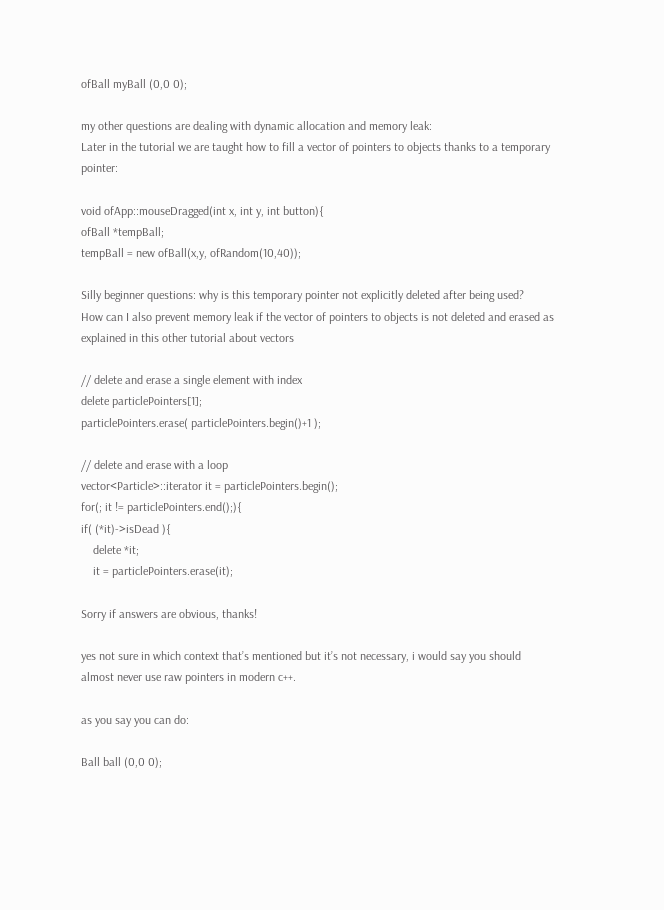ofBall myBall (0,0 0);

my other questions are dealing with dynamic allocation and memory leak:
Later in the tutorial we are taught how to fill a vector of pointers to objects thanks to a temporary pointer:

void ofApp::mouseDragged(int x, int y, int button){
ofBall *tempBall;
tempBall = new ofBall(x,y, ofRandom(10,40));

Silly beginner questions: why is this temporary pointer not explicitly deleted after being used?
How can I also prevent memory leak if the vector of pointers to objects is not deleted and erased as explained in this other tutorial about vectors

// delete and erase a single element with index
delete particlePointers[1];
particlePointers.erase( particlePointers.begin()+1 );

// delete and erase with a loop
vector<Particle>::iterator it = particlePointers.begin();
for(; it != particlePointers.end();){
if( (*it)->isDead ){
    delete *it;
    it = particlePointers.erase(it);

Sorry if answers are obvious, thanks!

yes not sure in which context that’s mentioned but it’s not necessary, i would say you should almost never use raw pointers in modern c++.

as you say you can do:

Ball ball (0,0 0);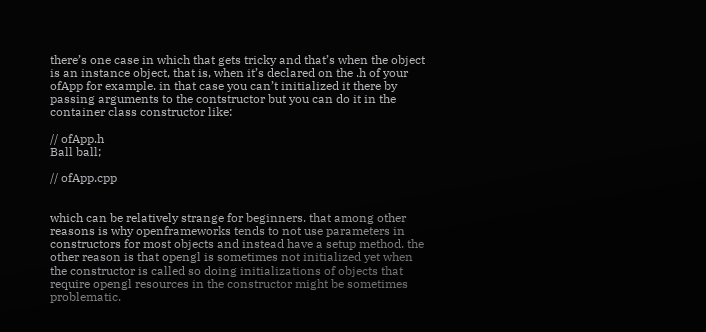there’s one case in which that gets tricky and that’s when the object is an instance object, that is, when it’s declared on the .h of your ofApp for example. in that case you can’t initialized it there by passing arguments to the contstructor but you can do it in the container class constructor like:

// ofApp.h
Ball ball;

// ofApp.cpp


which can be relatively strange for beginners. that among other reasons is why openframeworks tends to not use parameters in constructors for most objects and instead have a setup method. the other reason is that opengl is sometimes not initialized yet when the constructor is called so doing initializations of objects that require opengl resources in the constructor might be sometimes problematic.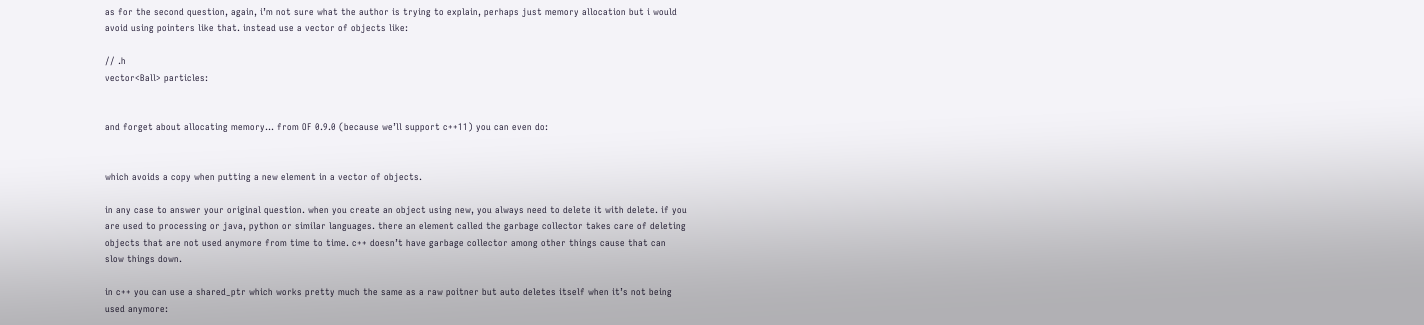as for the second question, again, i’m not sure what the author is trying to explain, perhaps just memory allocation but i would avoid using pointers like that. instead use a vector of objects like:

// .h
vector<Ball> particles:


and forget about allocating memory… from OF 0.9.0 (because we’ll support c++11) you can even do:


which avoids a copy when putting a new element in a vector of objects.

in any case to answer your original question. when you create an object using new, you always need to delete it with delete. if you are used to processing or java, python or similar languages. there an element called the garbage collector takes care of deleting objects that are not used anymore from time to time. c++ doesn’t have garbage collector among other things cause that can slow things down.

in c++ you can use a shared_ptr which works pretty much the same as a raw poitner but auto deletes itself when it’s not being used anymore: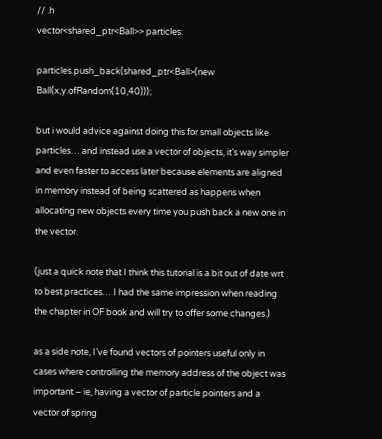// .h
vector<shared_ptr<Ball>> particles:

particles.push_back(shared_ptr<Ball>(new Ball(x,y.ofRandom(10,40)));

but i would advice against doing this for small objects like particles… and instead use a vector of objects, it’s way simpler and even faster to access later because elements are aligned in memory instead of being scattered as happens when allocating new objects every time you push back a new one in the vector.

(just a quick note that I think this tutorial is a bit out of date wrt to best practices… I had the same impression when reading the chapter in OF book and will try to offer some changes.)

as a side note, I’ve found vectors of pointers useful only in cases where controlling the memory address of the object was important – ie, having a vector of particle pointers and a vector of spring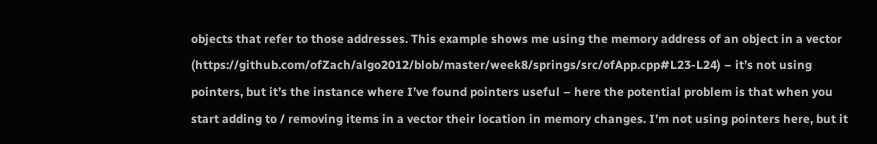objects that refer to those addresses. This example shows me using the memory address of an object in a vector (https://github.com/ofZach/algo2012/blob/master/week8/springs/src/ofApp.cpp#L23-L24) – it’s not using pointers, but it’s the instance where I’ve found pointers useful – here the potential problem is that when you start adding to / removing items in a vector their location in memory changes. I’m not using pointers here, but it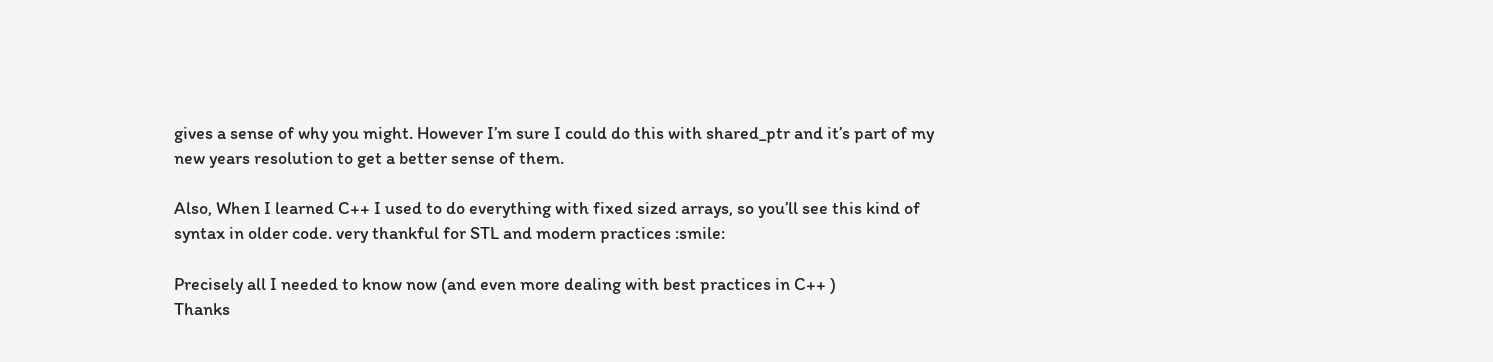gives a sense of why you might. However I’m sure I could do this with shared_ptr and it’s part of my new years resolution to get a better sense of them.

Also, When I learned C++ I used to do everything with fixed sized arrays, so you’ll see this kind of syntax in older code. very thankful for STL and modern practices :smile:

Precisely all I needed to know now (and even more dealing with best practices in C++ )
Thanks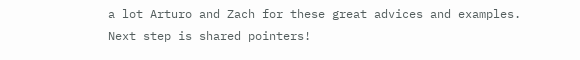a lot Arturo and Zach for these great advices and examples.
Next step is shared pointers!